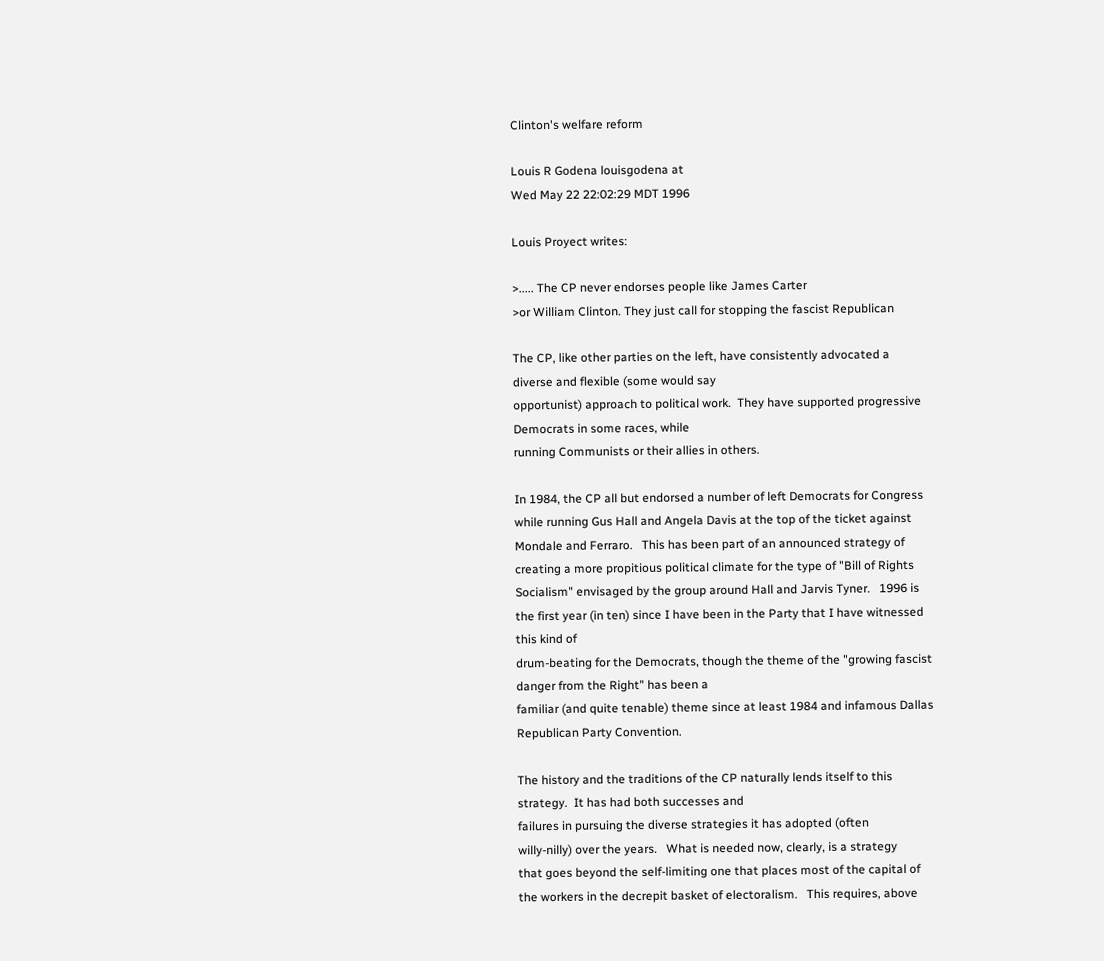Clinton's welfare reform

Louis R Godena louisgodena at
Wed May 22 22:02:29 MDT 1996

Louis Proyect writes:

>..... The CP never endorses people like James Carter
>or William Clinton. They just call for stopping the fascist Republican

The CP, like other parties on the left, have consistently advocated a
diverse and flexible (some would say
opportunist) approach to political work.  They have supported progressive
Democrats in some races, while
running Communists or their allies in others.

In 1984, the CP all but endorsed a number of left Democrats for Congress
while running Gus Hall and Angela Davis at the top of the ticket against
Mondale and Ferraro.   This has been part of an announced strategy of
creating a more propitious political climate for the type of "Bill of Rights
Socialism" envisaged by the group around Hall and Jarvis Tyner.   1996 is
the first year (in ten) since I have been in the Party that I have witnessed
this kind of
drum-beating for the Democrats, though the theme of the "growing fascist
danger from the Right" has been a
familiar (and quite tenable) theme since at least 1984 and infamous Dallas
Republican Party Convention.

The history and the traditions of the CP naturally lends itself to this
strategy.  It has had both successes and
failures in pursuing the diverse strategies it has adopted (often
willy-nilly) over the years.   What is needed now, clearly, is a strategy
that goes beyond the self-limiting one that places most of the capital of
the workers in the decrepit basket of electoralism.   This requires, above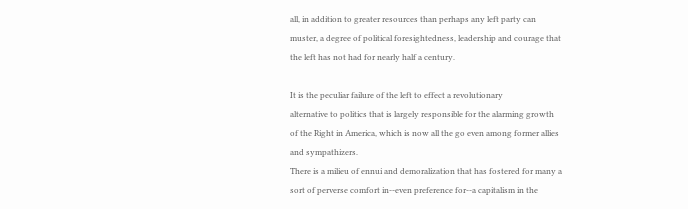all, in addition to greater resources than perhaps any left party can
muster, a degree of political foresightedness, leadership and courage that
the left has not had for nearly half a century.

It is the peculiar failure of the left to effect a revolutionary
alternative to politics that is largely responsible for the alarming growth
of the Right in America, which is now all the go even among former allies
and sympathizers.
There is a milieu of ennui and demoralization that has fostered for many a
sort of perverse comfort in--even preference for--a capitalism in the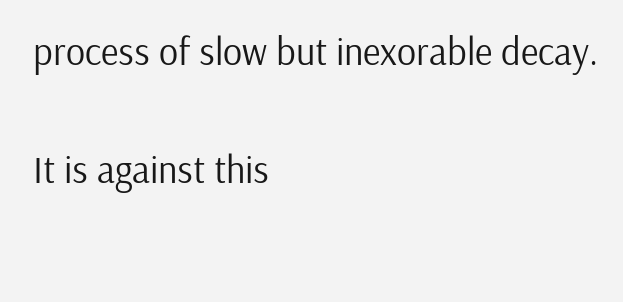process of slow but inexorable decay.

It is against this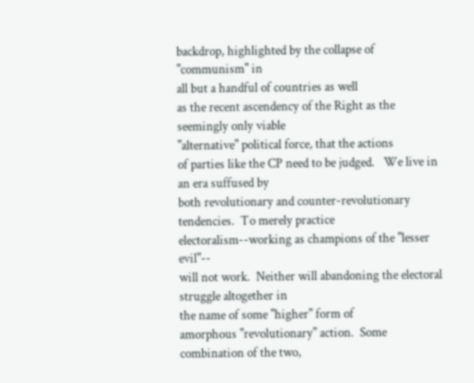backdrop, highlighted by the collapse of "communism" in
all but a handful of countries as well
as the recent ascendency of the Right as the seemingly only viable
"alternative" political force, that the actions
of parties like the CP need to be judged.   We live in an era suffused by
both revolutionary and counter-revolutionary tendencies.  To merely practice
electoralism--working as champions of the "lesser evil"--
will not work.  Neither will abandoning the electoral struggle altogether in
the name of some "higher" form of
amorphous "revolutionary" action.  Some combination of the two,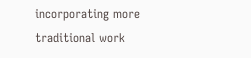incorporating more traditional work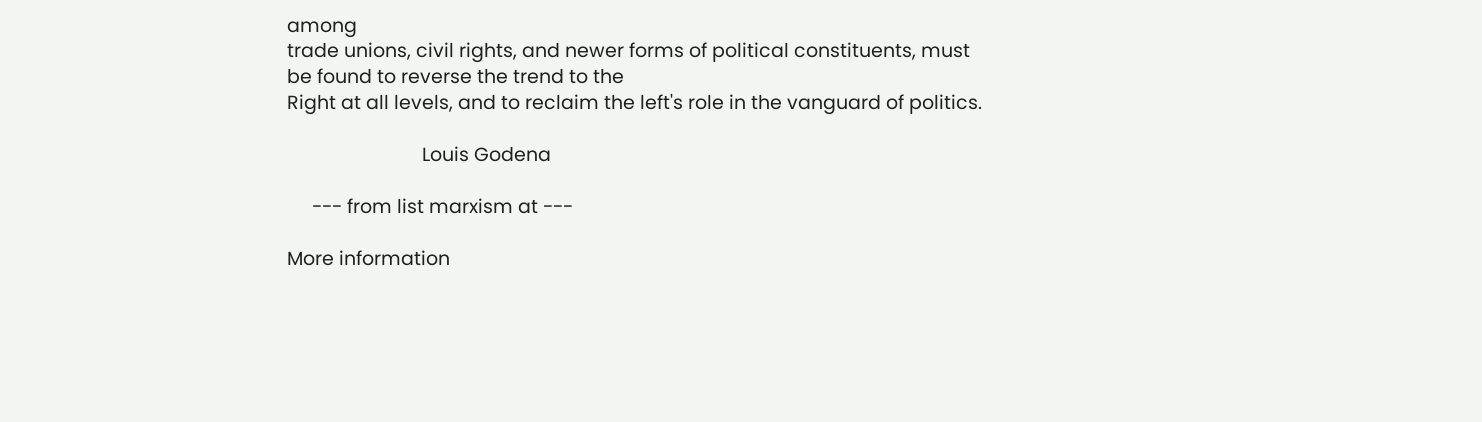among
trade unions, civil rights, and newer forms of political constituents, must
be found to reverse the trend to the
Right at all levels, and to reclaim the left's role in the vanguard of politics.

                           Louis Godena

     --- from list marxism at ---

More information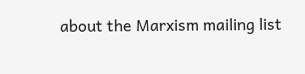about the Marxism mailing list